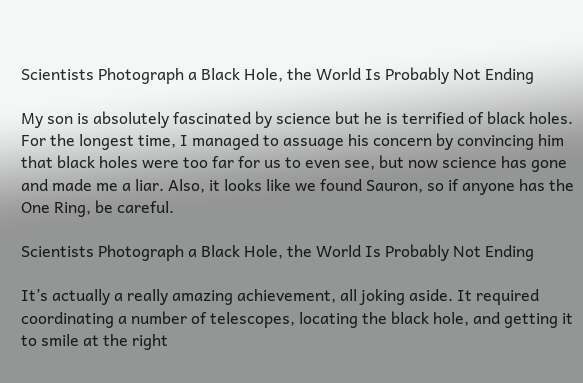Scientists Photograph a Black Hole, the World Is Probably Not Ending

My son is absolutely fascinated by science but he is terrified of black holes. For the longest time, I managed to assuage his concern by convincing him that black holes were too far for us to even see, but now science has gone and made me a liar. Also, it looks like we found Sauron, so if anyone has the One Ring, be careful.

Scientists Photograph a Black Hole, the World Is Probably Not Ending

It’s actually a really amazing achievement, all joking aside. It required coordinating a number of telescopes, locating the black hole, and getting it to smile at the right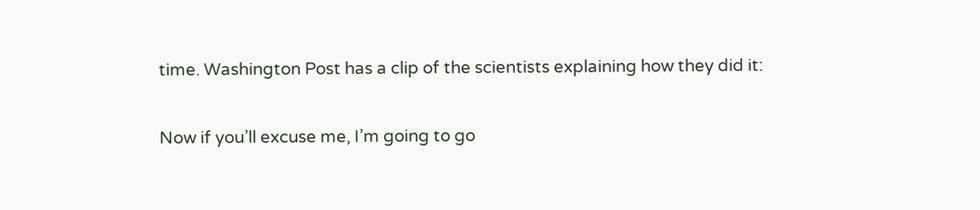time. Washington Post has a clip of the scientists explaining how they did it:

Now if you’ll excuse me, I’m going to go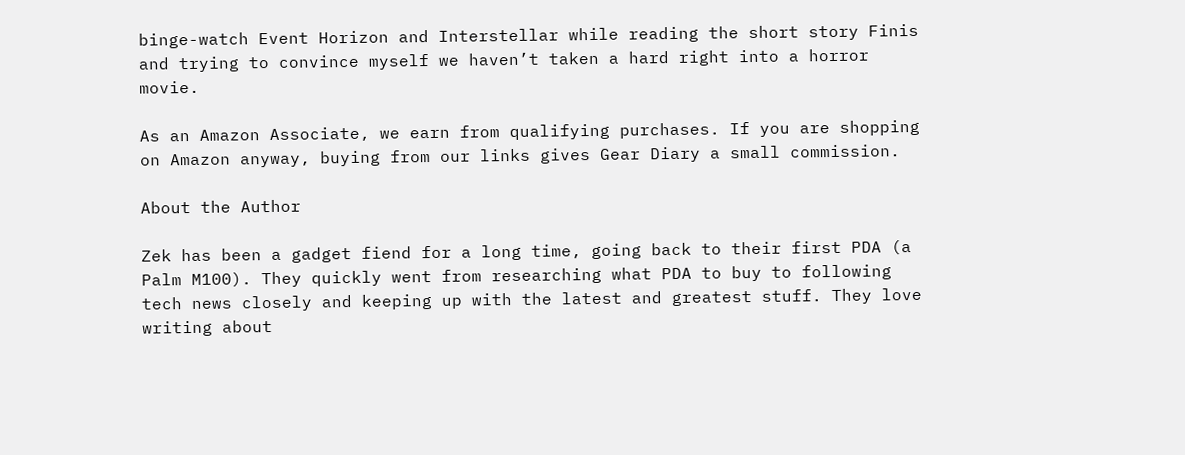binge-watch Event Horizon and Interstellar while reading the short story Finis and trying to convince myself we haven’t taken a hard right into a horror movie.

As an Amazon Associate, we earn from qualifying purchases. If you are shopping on Amazon anyway, buying from our links gives Gear Diary a small commission.

About the Author

Zek has been a gadget fiend for a long time, going back to their first PDA (a Palm M100). They quickly went from researching what PDA to buy to following tech news closely and keeping up with the latest and greatest stuff. They love writing about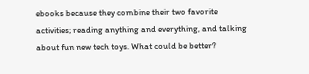ebooks because they combine their two favorite activities; reading anything and everything, and talking about fun new tech toys. What could be better?